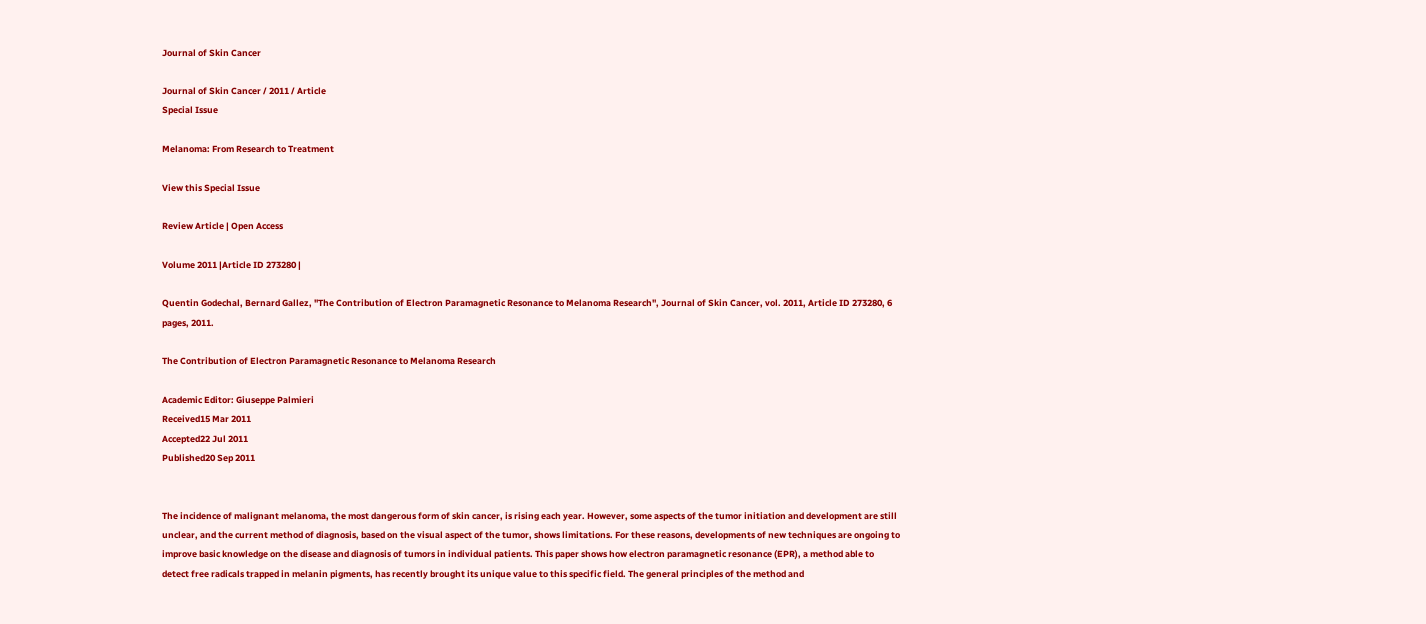Journal of Skin Cancer

Journal of Skin Cancer / 2011 / Article
Special Issue

Melanoma: From Research to Treatment

View this Special Issue

Review Article | Open Access

Volume 2011 |Article ID 273280 |

Quentin Godechal, Bernard Gallez, "The Contribution of Electron Paramagnetic Resonance to Melanoma Research", Journal of Skin Cancer, vol. 2011, Article ID 273280, 6 pages, 2011.

The Contribution of Electron Paramagnetic Resonance to Melanoma Research

Academic Editor: Giuseppe Palmieri
Received15 Mar 2011
Accepted22 Jul 2011
Published20 Sep 2011


The incidence of malignant melanoma, the most dangerous form of skin cancer, is rising each year. However, some aspects of the tumor initiation and development are still unclear, and the current method of diagnosis, based on the visual aspect of the tumor, shows limitations. For these reasons, developments of new techniques are ongoing to improve basic knowledge on the disease and diagnosis of tumors in individual patients. This paper shows how electron paramagnetic resonance (EPR), a method able to detect free radicals trapped in melanin pigments, has recently brought its unique value to this specific field. The general principles of the method and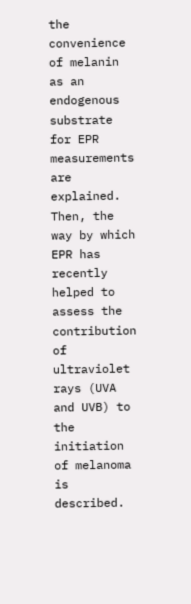the convenience of melanin as an endogenous substrate for EPR measurements are explained. Then, the way by which EPR has recently helped to assess the contribution of ultraviolet rays (UVA and UVB) to the initiation of melanoma is described.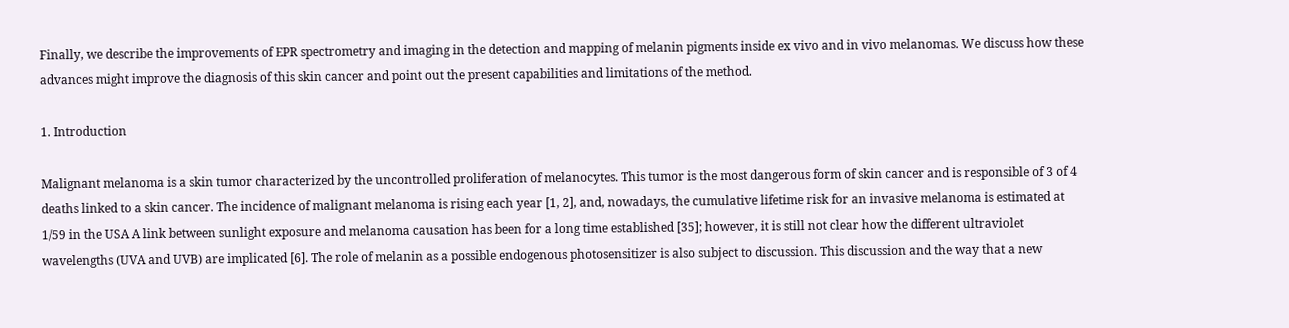Finally, we describe the improvements of EPR spectrometry and imaging in the detection and mapping of melanin pigments inside ex vivo and in vivo melanomas. We discuss how these advances might improve the diagnosis of this skin cancer and point out the present capabilities and limitations of the method.

1. Introduction

Malignant melanoma is a skin tumor characterized by the uncontrolled proliferation of melanocytes. This tumor is the most dangerous form of skin cancer and is responsible of 3 of 4 deaths linked to a skin cancer. The incidence of malignant melanoma is rising each year [1, 2], and, nowadays, the cumulative lifetime risk for an invasive melanoma is estimated at 1/59 in the USA A link between sunlight exposure and melanoma causation has been for a long time established [35]; however, it is still not clear how the different ultraviolet wavelengths (UVA and UVB) are implicated [6]. The role of melanin as a possible endogenous photosensitizer is also subject to discussion. This discussion and the way that a new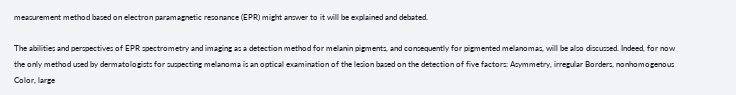measurement method based on electron paramagnetic resonance (EPR) might answer to it will be explained and debated.

The abilities and perspectives of EPR spectrometry and imaging as a detection method for melanin pigments, and consequently for pigmented melanomas, will be also discussed. Indeed, for now the only method used by dermatologists for suspecting melanoma is an optical examination of the lesion based on the detection of five factors: Asymmetry, irregular Borders, nonhomogenous Color, large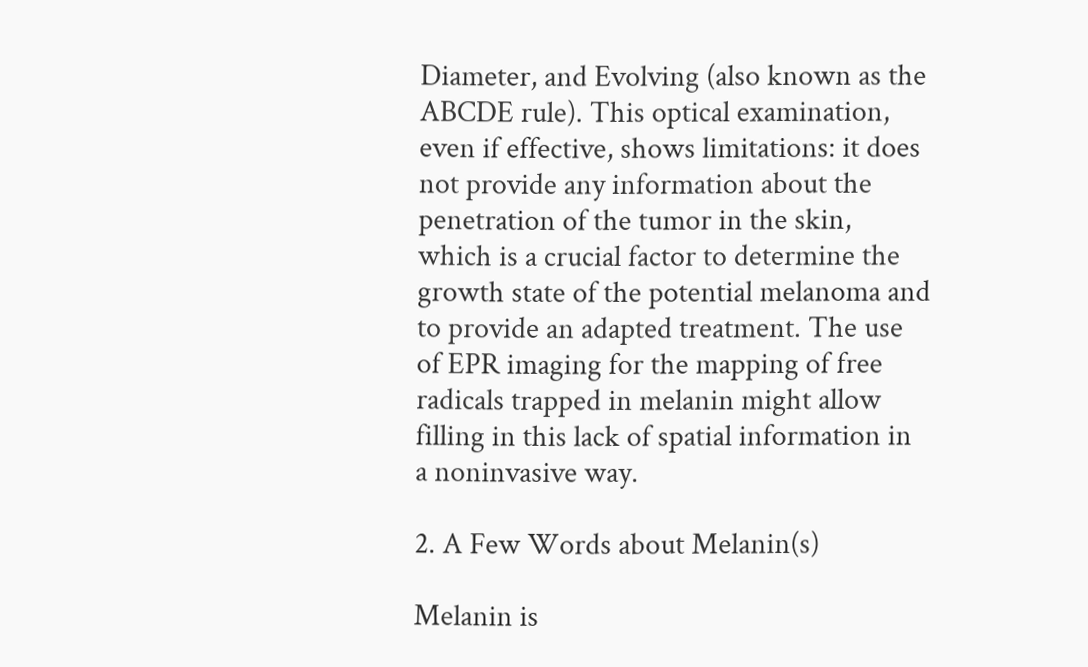Diameter, and Evolving (also known as the ABCDE rule). This optical examination, even if effective, shows limitations: it does not provide any information about the penetration of the tumor in the skin, which is a crucial factor to determine the growth state of the potential melanoma and to provide an adapted treatment. The use of EPR imaging for the mapping of free radicals trapped in melanin might allow filling in this lack of spatial information in a noninvasive way.

2. A Few Words about Melanin(s)

Melanin is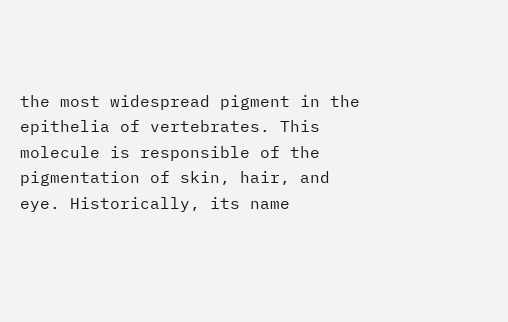the most widespread pigment in the epithelia of vertebrates. This molecule is responsible of the pigmentation of skin, hair, and eye. Historically, its name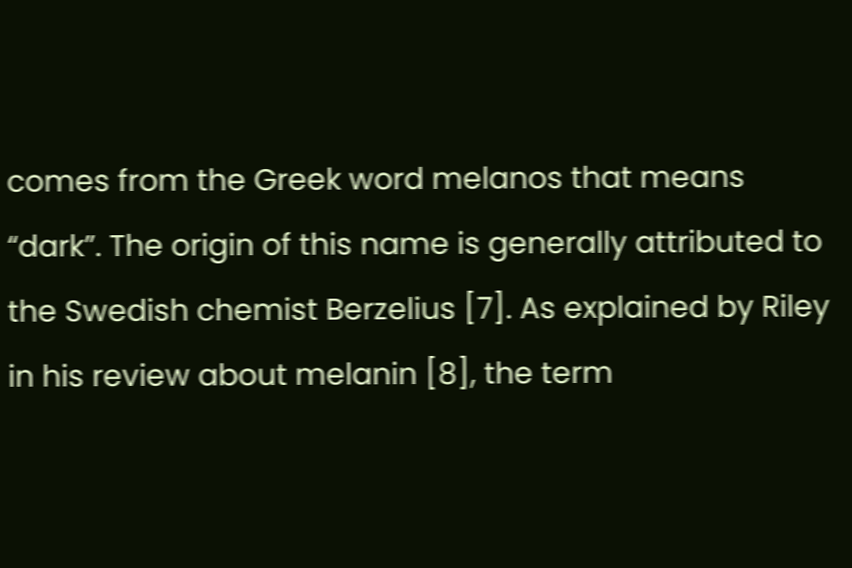comes from the Greek word melanos that means “dark”. The origin of this name is generally attributed to the Swedish chemist Berzelius [7]. As explained by Riley in his review about melanin [8], the term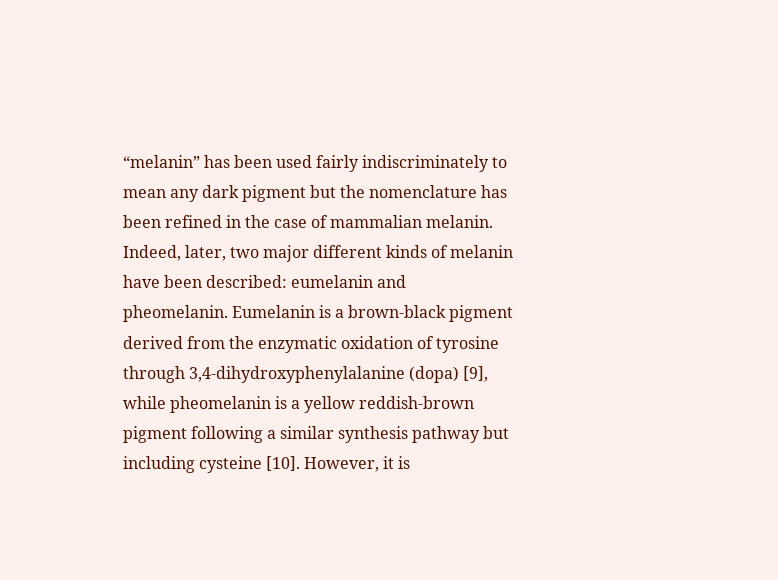“melanin” has been used fairly indiscriminately to mean any dark pigment but the nomenclature has been refined in the case of mammalian melanin. Indeed, later, two major different kinds of melanin have been described: eumelanin and pheomelanin. Eumelanin is a brown-black pigment derived from the enzymatic oxidation of tyrosine through 3,4-dihydroxyphenylalanine (dopa) [9], while pheomelanin is a yellow reddish-brown pigment following a similar synthesis pathway but including cysteine [10]. However, it is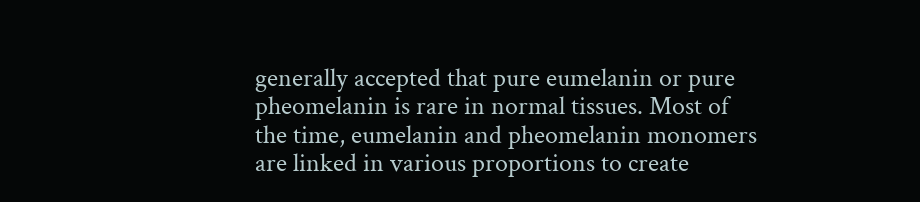generally accepted that pure eumelanin or pure pheomelanin is rare in normal tissues. Most of the time, eumelanin and pheomelanin monomers are linked in various proportions to create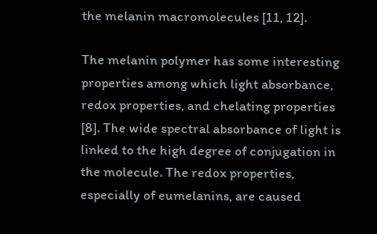the melanin macromolecules [11, 12].

The melanin polymer has some interesting properties among which light absorbance, redox properties, and chelating properties [8]. The wide spectral absorbance of light is linked to the high degree of conjugation in the molecule. The redox properties, especially of eumelanins, are caused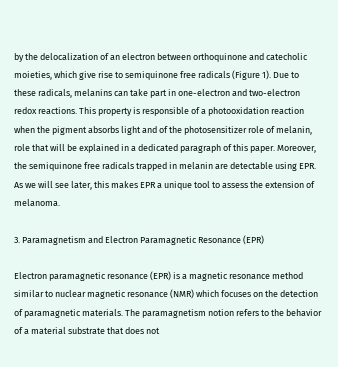by the delocalization of an electron between orthoquinone and catecholic moieties, which give rise to semiquinone free radicals (Figure 1). Due to these radicals, melanins can take part in one-electron and two-electron redox reactions. This property is responsible of a photooxidation reaction when the pigment absorbs light and of the photosensitizer role of melanin, role that will be explained in a dedicated paragraph of this paper. Moreover, the semiquinone free radicals trapped in melanin are detectable using EPR. As we will see later, this makes EPR a unique tool to assess the extension of melanoma.

3. Paramagnetism and Electron Paramagnetic Resonance (EPR)

Electron paramagnetic resonance (EPR) is a magnetic resonance method similar to nuclear magnetic resonance (NMR) which focuses on the detection of paramagnetic materials. The paramagnetism notion refers to the behavior of a material substrate that does not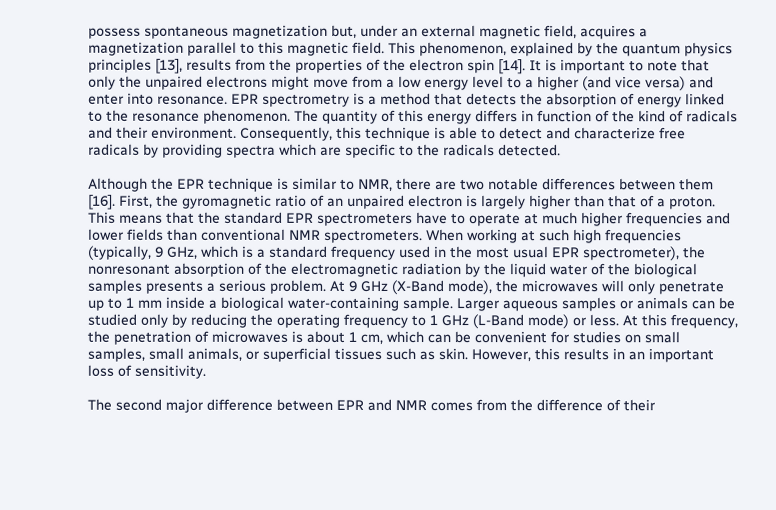possess spontaneous magnetization but, under an external magnetic field, acquires a magnetization parallel to this magnetic field. This phenomenon, explained by the quantum physics principles [13], results from the properties of the electron spin [14]. It is important to note that only the unpaired electrons might move from a low energy level to a higher (and vice versa) and enter into resonance. EPR spectrometry is a method that detects the absorption of energy linked to the resonance phenomenon. The quantity of this energy differs in function of the kind of radicals and their environment. Consequently, this technique is able to detect and characterize free radicals by providing spectra which are specific to the radicals detected.

Although the EPR technique is similar to NMR, there are two notable differences between them [16]. First, the gyromagnetic ratio of an unpaired electron is largely higher than that of a proton. This means that the standard EPR spectrometers have to operate at much higher frequencies and lower fields than conventional NMR spectrometers. When working at such high frequencies (typically, 9 GHz, which is a standard frequency used in the most usual EPR spectrometer), the nonresonant absorption of the electromagnetic radiation by the liquid water of the biological samples presents a serious problem. At 9 GHz (X-Band mode), the microwaves will only penetrate up to 1 mm inside a biological water-containing sample. Larger aqueous samples or animals can be studied only by reducing the operating frequency to 1 GHz (L-Band mode) or less. At this frequency, the penetration of microwaves is about 1 cm, which can be convenient for studies on small samples, small animals, or superficial tissues such as skin. However, this results in an important loss of sensitivity.

The second major difference between EPR and NMR comes from the difference of their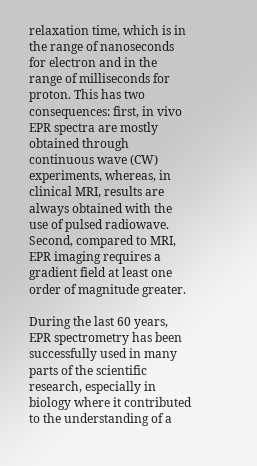relaxation time, which is in the range of nanoseconds for electron and in the range of milliseconds for proton. This has two consequences: first, in vivo EPR spectra are mostly obtained through continuous wave (CW) experiments, whereas, in clinical MRI, results are always obtained with the use of pulsed radiowave. Second, compared to MRI, EPR imaging requires a gradient field at least one order of magnitude greater.

During the last 60 years, EPR spectrometry has been successfully used in many parts of the scientific research, especially in biology where it contributed to the understanding of a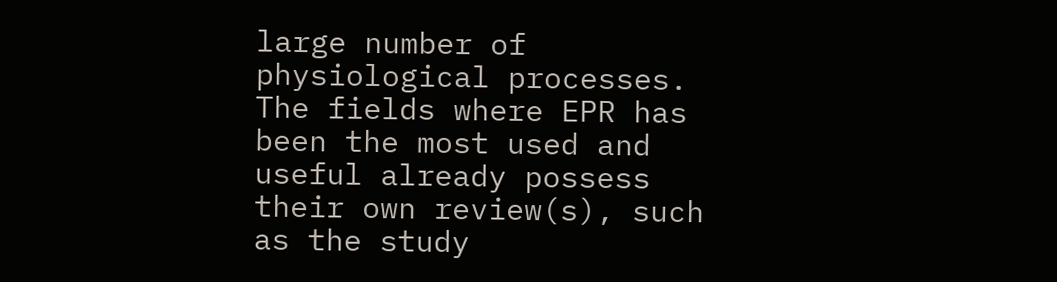large number of physiological processes. The fields where EPR has been the most used and useful already possess their own review(s), such as the study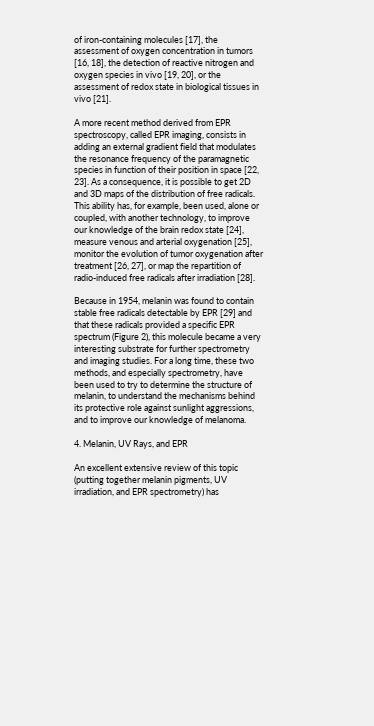of iron-containing molecules [17], the assessment of oxygen concentration in tumors [16, 18], the detection of reactive nitrogen and oxygen species in vivo [19, 20], or the assessment of redox state in biological tissues in vivo [21].

A more recent method derived from EPR spectroscopy, called EPR imaging, consists in adding an external gradient field that modulates the resonance frequency of the paramagnetic species in function of their position in space [22, 23]. As a consequence, it is possible to get 2D and 3D maps of the distribution of free radicals. This ability has, for example, been used, alone or coupled, with another technology, to improve our knowledge of the brain redox state [24], measure venous and arterial oxygenation [25], monitor the evolution of tumor oxygenation after treatment [26, 27], or map the repartition of radio-induced free radicals after irradiation [28].

Because in 1954, melanin was found to contain stable free radicals detectable by EPR [29] and that these radicals provided a specific EPR spectrum (Figure 2), this molecule became a very interesting substrate for further spectrometry and imaging studies. For a long time, these two methods, and especially spectrometry, have been used to try to determine the structure of melanin, to understand the mechanisms behind its protective role against sunlight aggressions, and to improve our knowledge of melanoma.

4. Melanin, UV Rays, and EPR

An excellent extensive review of this topic (putting together melanin pigments, UV irradiation, and EPR spectrometry) has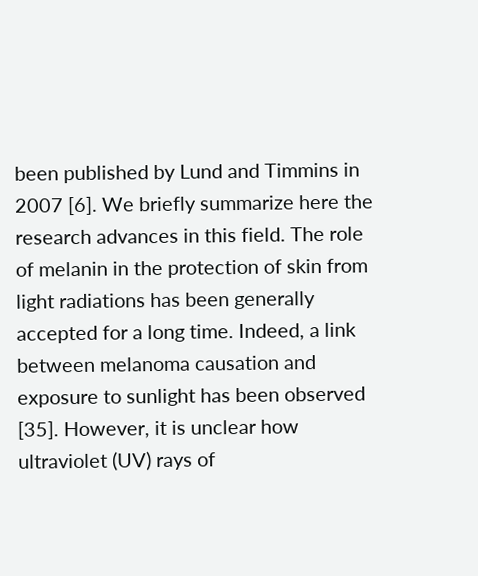been published by Lund and Timmins in 2007 [6]. We briefly summarize here the research advances in this field. The role of melanin in the protection of skin from light radiations has been generally accepted for a long time. Indeed, a link between melanoma causation and exposure to sunlight has been observed [35]. However, it is unclear how ultraviolet (UV) rays of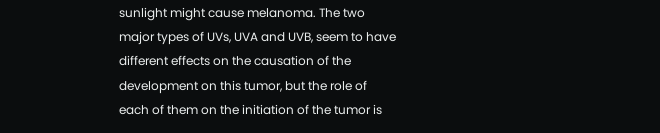sunlight might cause melanoma. The two major types of UVs, UVA and UVB, seem to have different effects on the causation of the development on this tumor, but the role of each of them on the initiation of the tumor is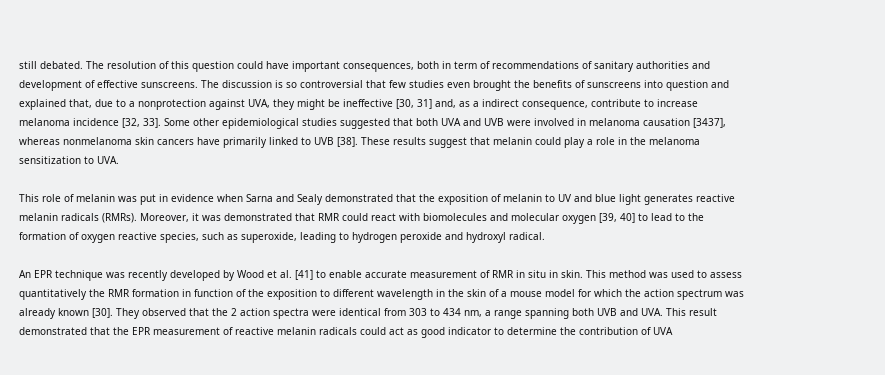still debated. The resolution of this question could have important consequences, both in term of recommendations of sanitary authorities and development of effective sunscreens. The discussion is so controversial that few studies even brought the benefits of sunscreens into question and explained that, due to a nonprotection against UVA, they might be ineffective [30, 31] and, as a indirect consequence, contribute to increase melanoma incidence [32, 33]. Some other epidemiological studies suggested that both UVA and UVB were involved in melanoma causation [3437], whereas nonmelanoma skin cancers have primarily linked to UVB [38]. These results suggest that melanin could play a role in the melanoma sensitization to UVA.

This role of melanin was put in evidence when Sarna and Sealy demonstrated that the exposition of melanin to UV and blue light generates reactive melanin radicals (RMRs). Moreover, it was demonstrated that RMR could react with biomolecules and molecular oxygen [39, 40] to lead to the formation of oxygen reactive species, such as superoxide, leading to hydrogen peroxide and hydroxyl radical.

An EPR technique was recently developed by Wood et al. [41] to enable accurate measurement of RMR in situ in skin. This method was used to assess quantitatively the RMR formation in function of the exposition to different wavelength in the skin of a mouse model for which the action spectrum was already known [30]. They observed that the 2 action spectra were identical from 303 to 434 nm, a range spanning both UVB and UVA. This result demonstrated that the EPR measurement of reactive melanin radicals could act as good indicator to determine the contribution of UVA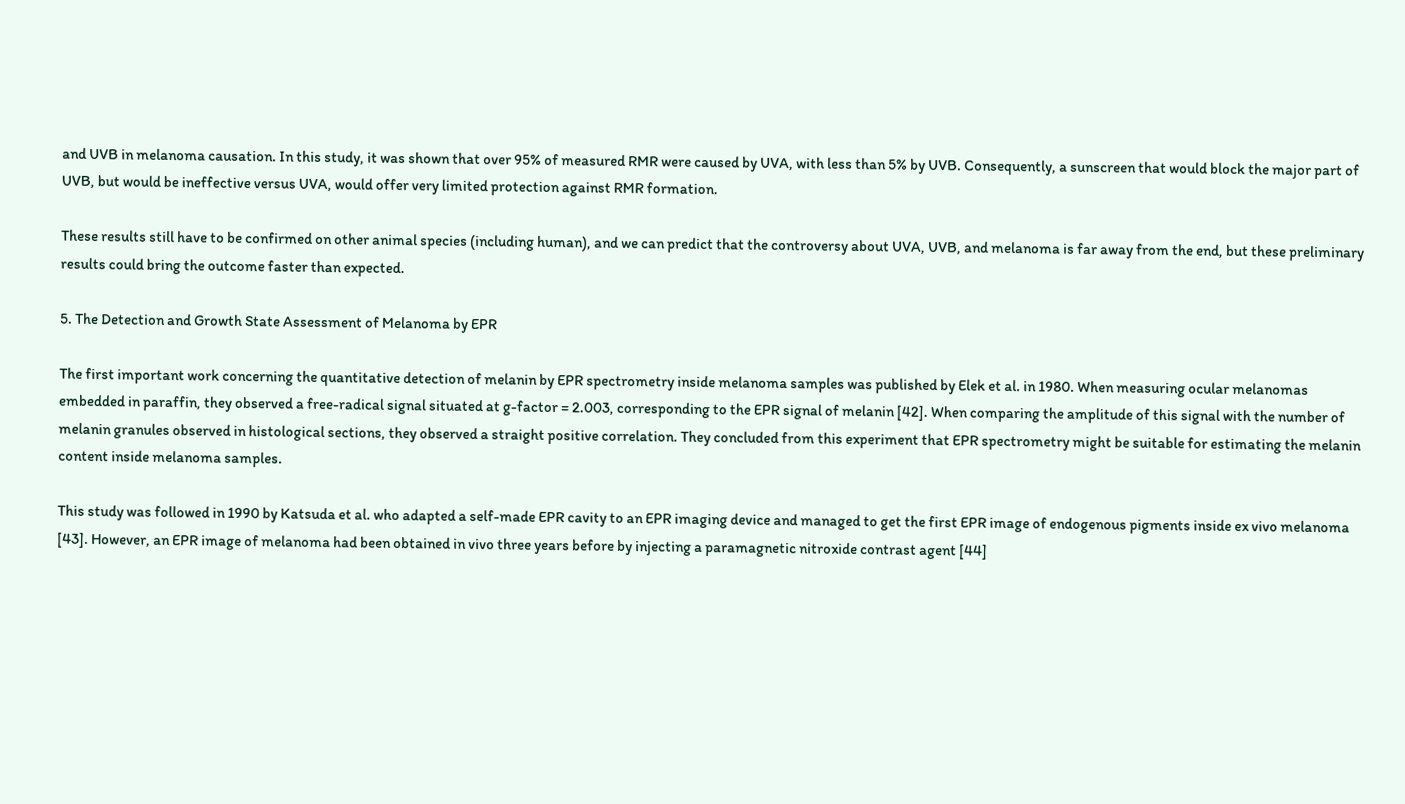and UVB in melanoma causation. In this study, it was shown that over 95% of measured RMR were caused by UVA, with less than 5% by UVB. Consequently, a sunscreen that would block the major part of UVB, but would be ineffective versus UVA, would offer very limited protection against RMR formation.

These results still have to be confirmed on other animal species (including human), and we can predict that the controversy about UVA, UVB, and melanoma is far away from the end, but these preliminary results could bring the outcome faster than expected.

5. The Detection and Growth State Assessment of Melanoma by EPR

The first important work concerning the quantitative detection of melanin by EPR spectrometry inside melanoma samples was published by Elek et al. in 1980. When measuring ocular melanomas embedded in paraffin, they observed a free-radical signal situated at g-factor = 2.003, corresponding to the EPR signal of melanin [42]. When comparing the amplitude of this signal with the number of melanin granules observed in histological sections, they observed a straight positive correlation. They concluded from this experiment that EPR spectrometry might be suitable for estimating the melanin content inside melanoma samples.

This study was followed in 1990 by Katsuda et al. who adapted a self-made EPR cavity to an EPR imaging device and managed to get the first EPR image of endogenous pigments inside ex vivo melanoma [43]. However, an EPR image of melanoma had been obtained in vivo three years before by injecting a paramagnetic nitroxide contrast agent [44]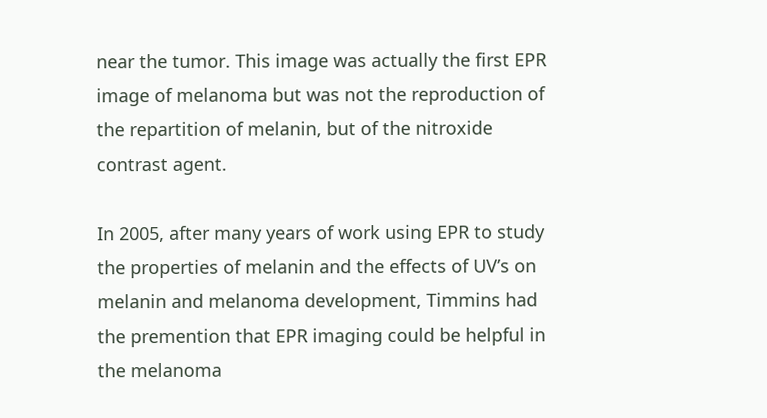near the tumor. This image was actually the first EPR image of melanoma but was not the reproduction of the repartition of melanin, but of the nitroxide contrast agent.

In 2005, after many years of work using EPR to study the properties of melanin and the effects of UV’s on melanin and melanoma development, Timmins had the premention that EPR imaging could be helpful in the melanoma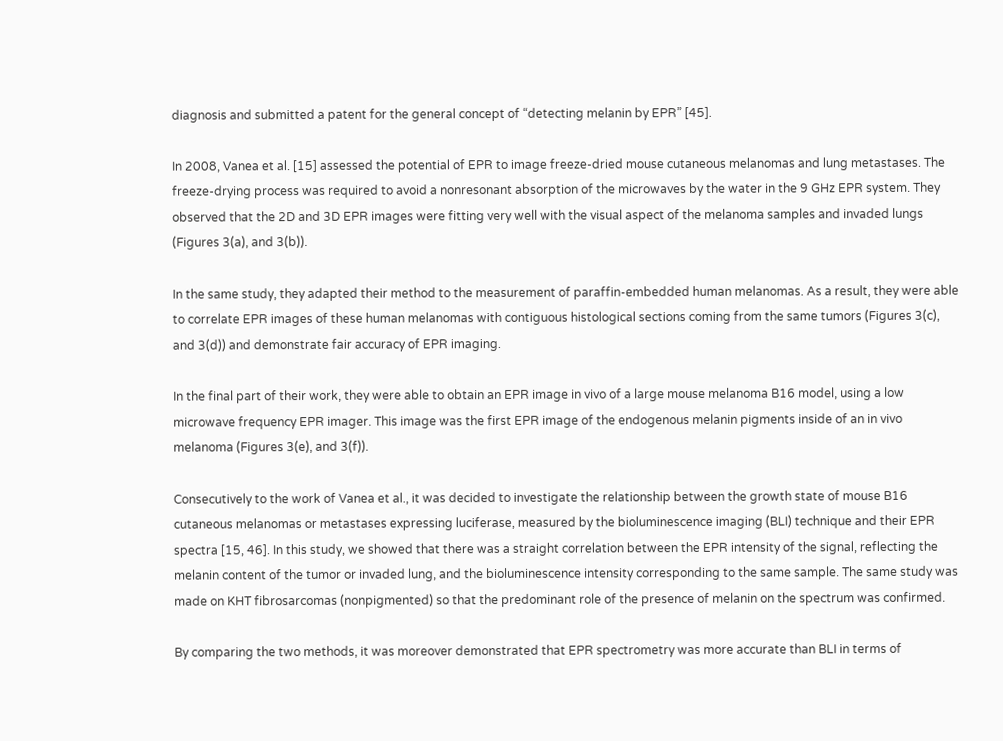diagnosis and submitted a patent for the general concept of “detecting melanin by EPR” [45].

In 2008, Vanea et al. [15] assessed the potential of EPR to image freeze-dried mouse cutaneous melanomas and lung metastases. The freeze-drying process was required to avoid a nonresonant absorption of the microwaves by the water in the 9 GHz EPR system. They observed that the 2D and 3D EPR images were fitting very well with the visual aspect of the melanoma samples and invaded lungs (Figures 3(a), and 3(b)).

In the same study, they adapted their method to the measurement of paraffin-embedded human melanomas. As a result, they were able to correlate EPR images of these human melanomas with contiguous histological sections coming from the same tumors (Figures 3(c), and 3(d)) and demonstrate fair accuracy of EPR imaging.

In the final part of their work, they were able to obtain an EPR image in vivo of a large mouse melanoma B16 model, using a low microwave frequency EPR imager. This image was the first EPR image of the endogenous melanin pigments inside of an in vivo melanoma (Figures 3(e), and 3(f)).

Consecutively to the work of Vanea et al., it was decided to investigate the relationship between the growth state of mouse B16 cutaneous melanomas or metastases expressing luciferase, measured by the bioluminescence imaging (BLI) technique and their EPR spectra [15, 46]. In this study, we showed that there was a straight correlation between the EPR intensity of the signal, reflecting the melanin content of the tumor or invaded lung, and the bioluminescence intensity corresponding to the same sample. The same study was made on KHT fibrosarcomas (nonpigmented) so that the predominant role of the presence of melanin on the spectrum was confirmed.

By comparing the two methods, it was moreover demonstrated that EPR spectrometry was more accurate than BLI in terms of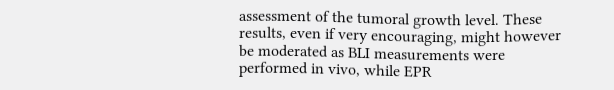assessment of the tumoral growth level. These results, even if very encouraging, might however be moderated as BLI measurements were performed in vivo, while EPR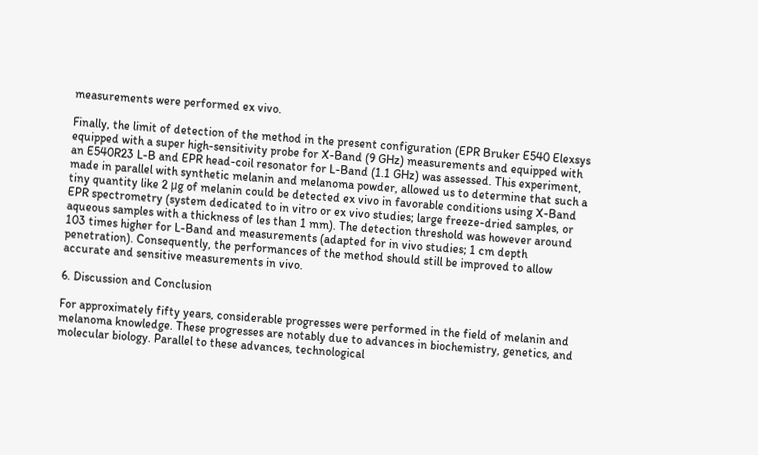measurements were performed ex vivo.

Finally, the limit of detection of the method in the present configuration (EPR Bruker E540 Elexsys equipped with a super high-sensitivity probe for X-Band (9 GHz) measurements and equipped with an E540R23 L-B and EPR head-coil resonator for L-Band (1.1 GHz) was assessed. This experiment, made in parallel with synthetic melanin and melanoma powder, allowed us to determine that such a tiny quantity like 2 μg of melanin could be detected ex vivo in favorable conditions using X-Band EPR spectrometry (system dedicated to in vitro or ex vivo studies; large freeze-dried samples, or aqueous samples with a thickness of les than 1 mm). The detection threshold was however around 103 times higher for L-Band and measurements (adapted for in vivo studies; 1 cm depth penetration). Consequently, the performances of the method should still be improved to allow accurate and sensitive measurements in vivo.

6. Discussion and Conclusion

For approximately fifty years, considerable progresses were performed in the field of melanin and melanoma knowledge. These progresses are notably due to advances in biochemistry, genetics, and molecular biology. Parallel to these advances, technological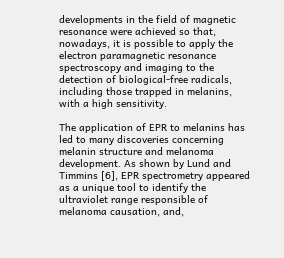developments in the field of magnetic resonance were achieved so that, nowadays, it is possible to apply the electron paramagnetic resonance spectroscopy and imaging to the detection of biological-free radicals, including those trapped in melanins, with a high sensitivity.

The application of EPR to melanins has led to many discoveries concerning melanin structure and melanoma development. As shown by Lund and Timmins [6], EPR spectrometry appeared as a unique tool to identify the ultraviolet range responsible of melanoma causation, and,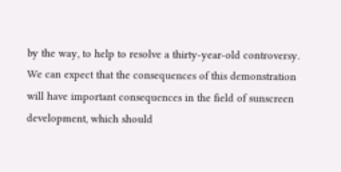by the way, to help to resolve a thirty-year-old controversy. We can expect that the consequences of this demonstration will have important consequences in the field of sunscreen development, which should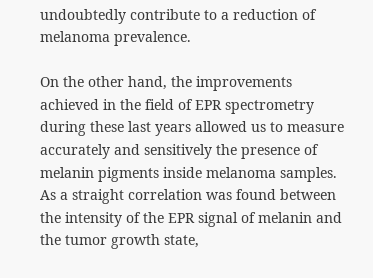undoubtedly contribute to a reduction of melanoma prevalence.

On the other hand, the improvements achieved in the field of EPR spectrometry during these last years allowed us to measure accurately and sensitively the presence of melanin pigments inside melanoma samples. As a straight correlation was found between the intensity of the EPR signal of melanin and the tumor growth state,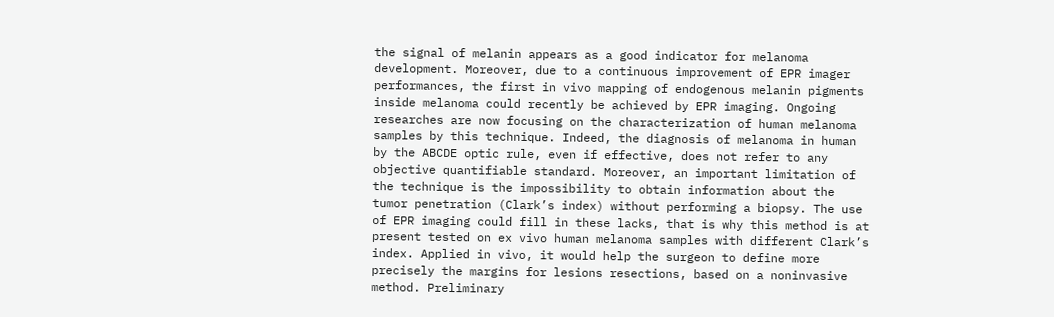the signal of melanin appears as a good indicator for melanoma development. Moreover, due to a continuous improvement of EPR imager performances, the first in vivo mapping of endogenous melanin pigments inside melanoma could recently be achieved by EPR imaging. Ongoing researches are now focusing on the characterization of human melanoma samples by this technique. Indeed, the diagnosis of melanoma in human by the ABCDE optic rule, even if effective, does not refer to any objective quantifiable standard. Moreover, an important limitation of the technique is the impossibility to obtain information about the tumor penetration (Clark’s index) without performing a biopsy. The use of EPR imaging could fill in these lacks, that is why this method is at present tested on ex vivo human melanoma samples with different Clark’s index. Applied in vivo, it would help the surgeon to define more precisely the margins for lesions resections, based on a noninvasive method. Preliminary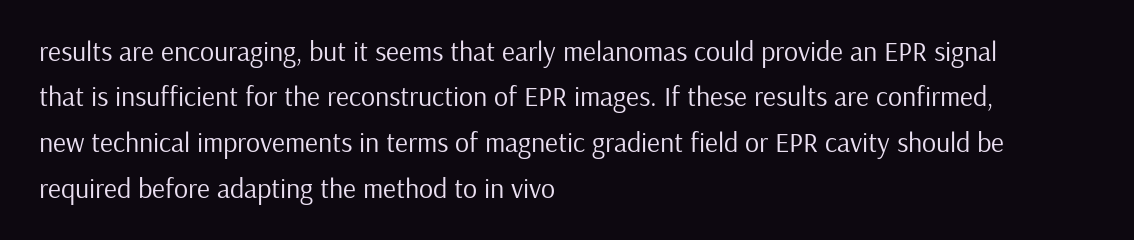results are encouraging, but it seems that early melanomas could provide an EPR signal that is insufficient for the reconstruction of EPR images. If these results are confirmed, new technical improvements in terms of magnetic gradient field or EPR cavity should be required before adapting the method to in vivo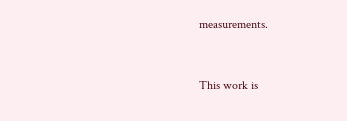measurements.


This work is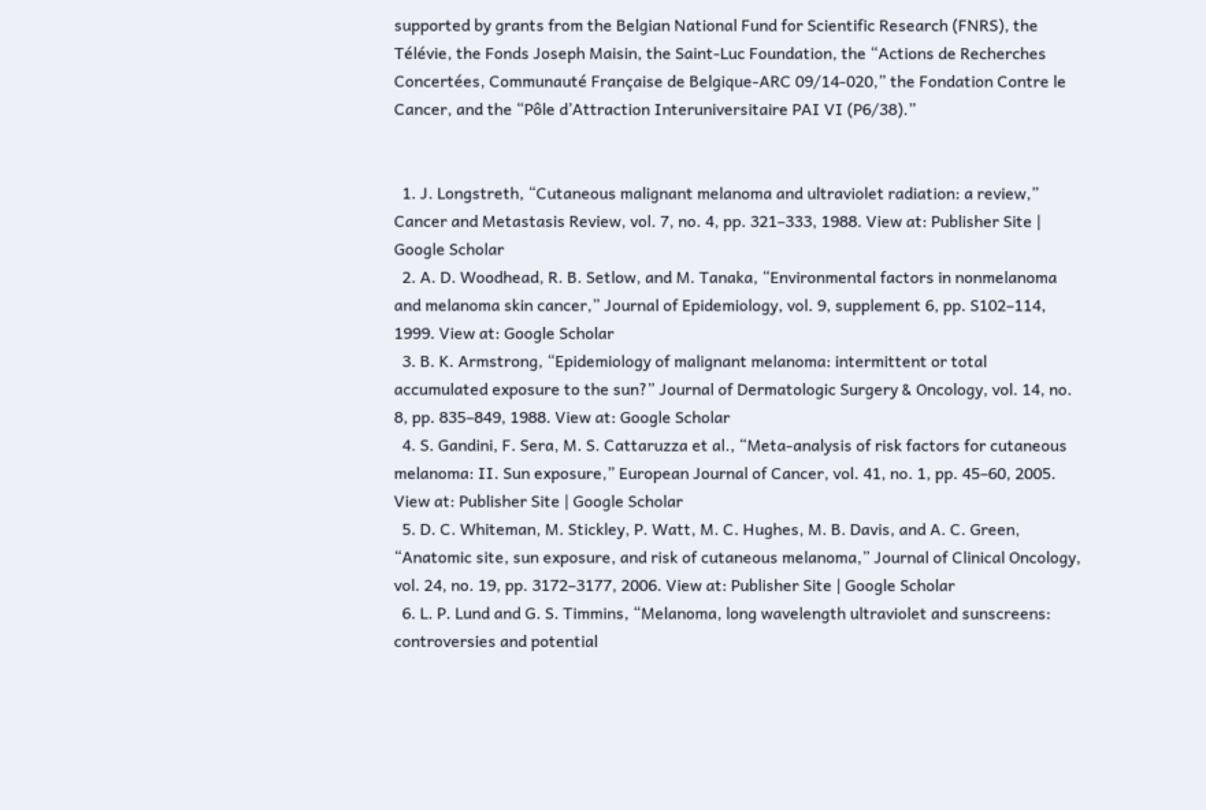supported by grants from the Belgian National Fund for Scientific Research (FNRS), the Télévie, the Fonds Joseph Maisin, the Saint-Luc Foundation, the “Actions de Recherches Concertées, Communauté Française de Belgique-ARC 09/14-020,” the Fondation Contre le Cancer, and the “Pôle d’Attraction Interuniversitaire PAI VI (P6/38).”


  1. J. Longstreth, “Cutaneous malignant melanoma and ultraviolet radiation: a review,” Cancer and Metastasis Review, vol. 7, no. 4, pp. 321–333, 1988. View at: Publisher Site | Google Scholar
  2. A. D. Woodhead, R. B. Setlow, and M. Tanaka, “Environmental factors in nonmelanoma and melanoma skin cancer,” Journal of Epidemiology, vol. 9, supplement 6, pp. S102–114, 1999. View at: Google Scholar
  3. B. K. Armstrong, “Epidemiology of malignant melanoma: intermittent or total accumulated exposure to the sun?” Journal of Dermatologic Surgery & Oncology, vol. 14, no. 8, pp. 835–849, 1988. View at: Google Scholar
  4. S. Gandini, F. Sera, M. S. Cattaruzza et al., “Meta-analysis of risk factors for cutaneous melanoma: II. Sun exposure,” European Journal of Cancer, vol. 41, no. 1, pp. 45–60, 2005. View at: Publisher Site | Google Scholar
  5. D. C. Whiteman, M. Stickley, P. Watt, M. C. Hughes, M. B. Davis, and A. C. Green, “Anatomic site, sun exposure, and risk of cutaneous melanoma,” Journal of Clinical Oncology, vol. 24, no. 19, pp. 3172–3177, 2006. View at: Publisher Site | Google Scholar
  6. L. P. Lund and G. S. Timmins, “Melanoma, long wavelength ultraviolet and sunscreens: controversies and potential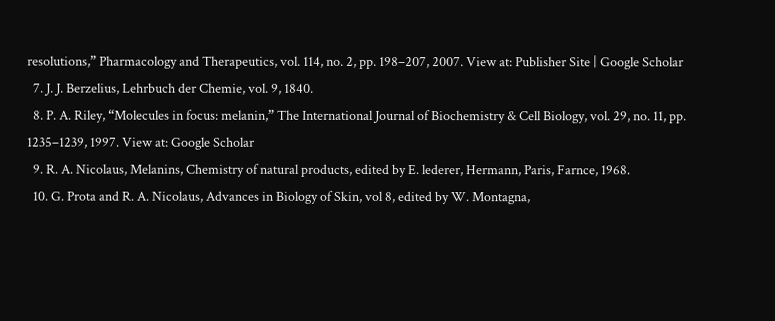resolutions,” Pharmacology and Therapeutics, vol. 114, no. 2, pp. 198–207, 2007. View at: Publisher Site | Google Scholar
  7. J. J. Berzelius, Lehrbuch der Chemie, vol. 9, 1840.
  8. P. A. Riley, “Molecules in focus: melanin,” The International Journal of Biochemistry & Cell Biology, vol. 29, no. 11, pp. 1235–1239, 1997. View at: Google Scholar
  9. R. A. Nicolaus, Melanins, Chemistry of natural products, edited by E. lederer, Hermann, Paris, Farnce, 1968.
  10. G. Prota and R. A. Nicolaus, Advances in Biology of Skin, vol 8, edited by W. Montagna,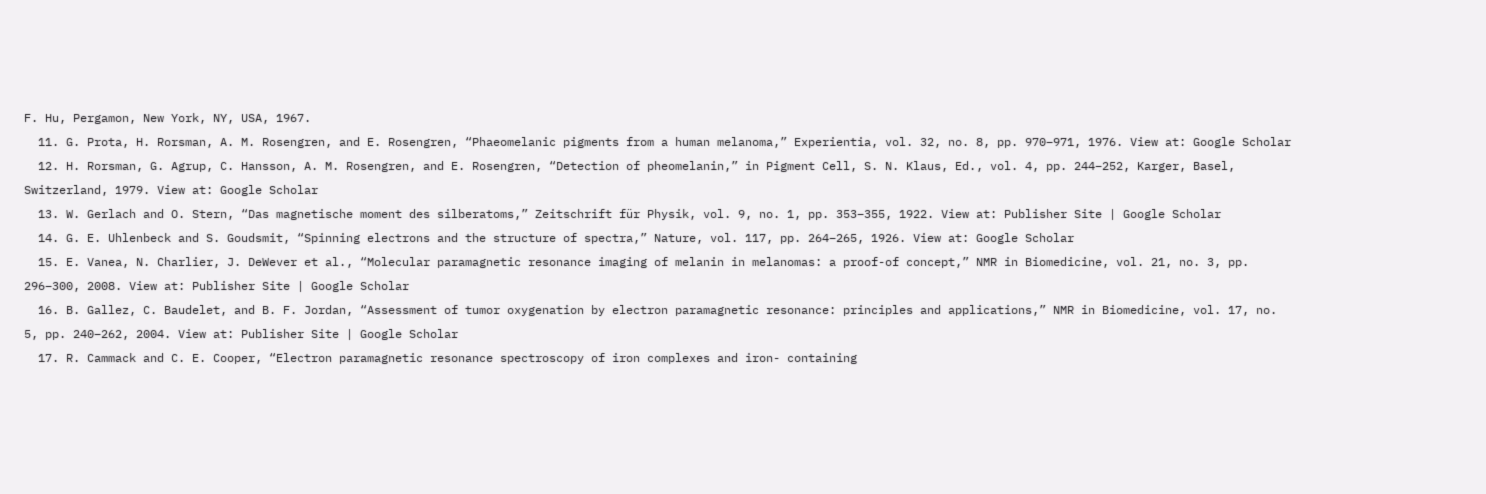F. Hu, Pergamon, New York, NY, USA, 1967.
  11. G. Prota, H. Rorsman, A. M. Rosengren, and E. Rosengren, “Phaeomelanic pigments from a human melanoma,” Experientia, vol. 32, no. 8, pp. 970–971, 1976. View at: Google Scholar
  12. H. Rorsman, G. Agrup, C. Hansson, A. M. Rosengren, and E. Rosengren, “Detection of pheomelanin,” in Pigment Cell, S. N. Klaus, Ed., vol. 4, pp. 244–252, Karger, Basel, Switzerland, 1979. View at: Google Scholar
  13. W. Gerlach and O. Stern, “Das magnetische moment des silberatoms,” Zeitschrift für Physik, vol. 9, no. 1, pp. 353–355, 1922. View at: Publisher Site | Google Scholar
  14. G. E. Uhlenbeck and S. Goudsmit, “Spinning electrons and the structure of spectra,” Nature, vol. 117, pp. 264–265, 1926. View at: Google Scholar
  15. E. Vanea, N. Charlier, J. DeWever et al., “Molecular paramagnetic resonance imaging of melanin in melanomas: a proof-of concept,” NMR in Biomedicine, vol. 21, no. 3, pp. 296–300, 2008. View at: Publisher Site | Google Scholar
  16. B. Gallez, C. Baudelet, and B. F. Jordan, “Assessment of tumor oxygenation by electron paramagnetic resonance: principles and applications,” NMR in Biomedicine, vol. 17, no. 5, pp. 240–262, 2004. View at: Publisher Site | Google Scholar
  17. R. Cammack and C. E. Cooper, “Electron paramagnetic resonance spectroscopy of iron complexes and iron- containing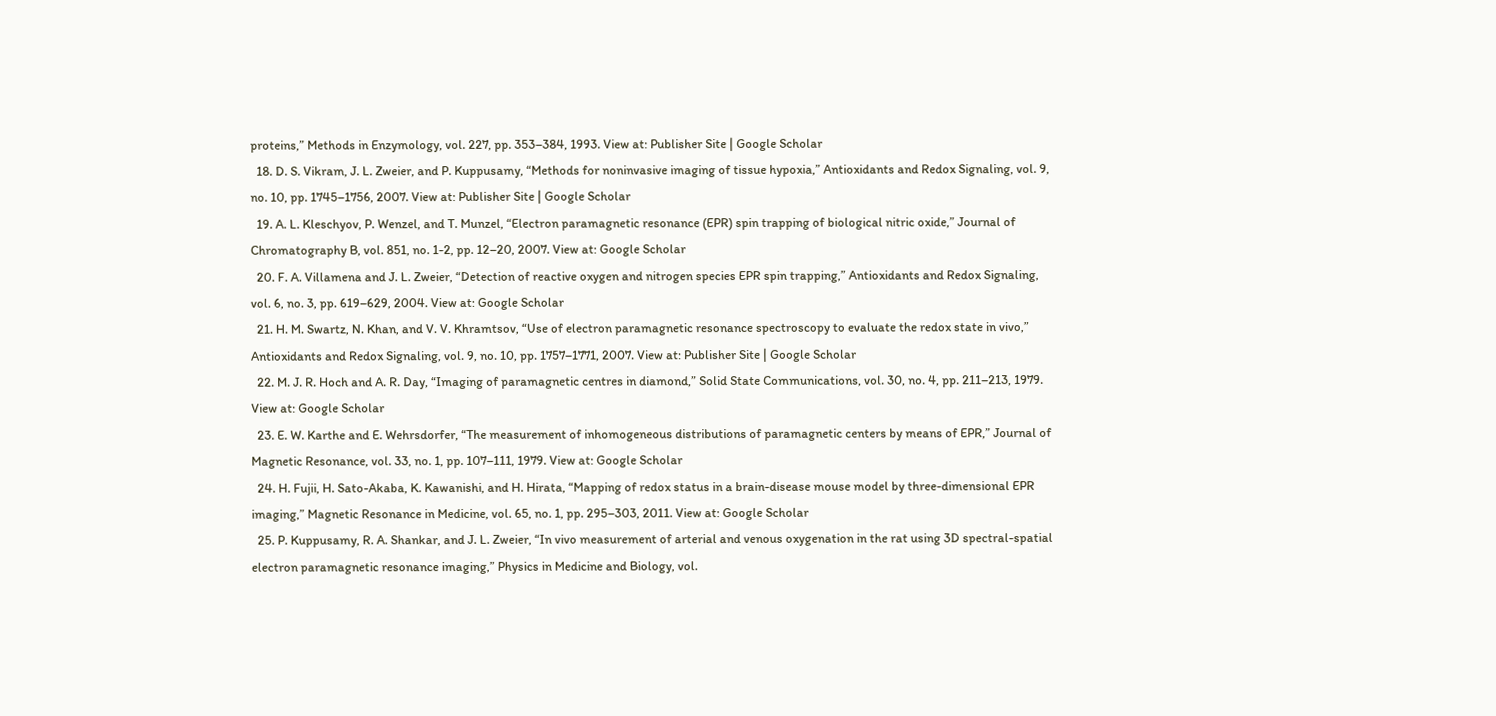proteins,” Methods in Enzymology, vol. 227, pp. 353–384, 1993. View at: Publisher Site | Google Scholar
  18. D. S. Vikram, J. L. Zweier, and P. Kuppusamy, “Methods for noninvasive imaging of tissue hypoxia,” Antioxidants and Redox Signaling, vol. 9, no. 10, pp. 1745–1756, 2007. View at: Publisher Site | Google Scholar
  19. A. L. Kleschyov, P. Wenzel, and T. Munzel, “Electron paramagnetic resonance (EPR) spin trapping of biological nitric oxide,” Journal of Chromatography B, vol. 851, no. 1-2, pp. 12–20, 2007. View at: Google Scholar
  20. F. A. Villamena and J. L. Zweier, “Detection of reactive oxygen and nitrogen species EPR spin trapping,” Antioxidants and Redox Signaling, vol. 6, no. 3, pp. 619–629, 2004. View at: Google Scholar
  21. H. M. Swartz, N. Khan, and V. V. Khramtsov, “Use of electron paramagnetic resonance spectroscopy to evaluate the redox state in vivo,” Antioxidants and Redox Signaling, vol. 9, no. 10, pp. 1757–1771, 2007. View at: Publisher Site | Google Scholar
  22. M. J. R. Hoch and A. R. Day, “Imaging of paramagnetic centres in diamond,” Solid State Communications, vol. 30, no. 4, pp. 211–213, 1979. View at: Google Scholar
  23. E. W. Karthe and E. Wehrsdorfer, “The measurement of inhomogeneous distributions of paramagnetic centers by means of EPR,” Journal of Magnetic Resonance, vol. 33, no. 1, pp. 107–111, 1979. View at: Google Scholar
  24. H. Fujii, H. Sato-Akaba, K. Kawanishi, and H. Hirata, “Mapping of redox status in a brain-disease mouse model by three-dimensional EPR imaging,” Magnetic Resonance in Medicine, vol. 65, no. 1, pp. 295–303, 2011. View at: Google Scholar
  25. P. Kuppusamy, R. A. Shankar, and J. L. Zweier, “In vivo measurement of arterial and venous oxygenation in the rat using 3D spectral-spatial electron paramagnetic resonance imaging,” Physics in Medicine and Biology, vol.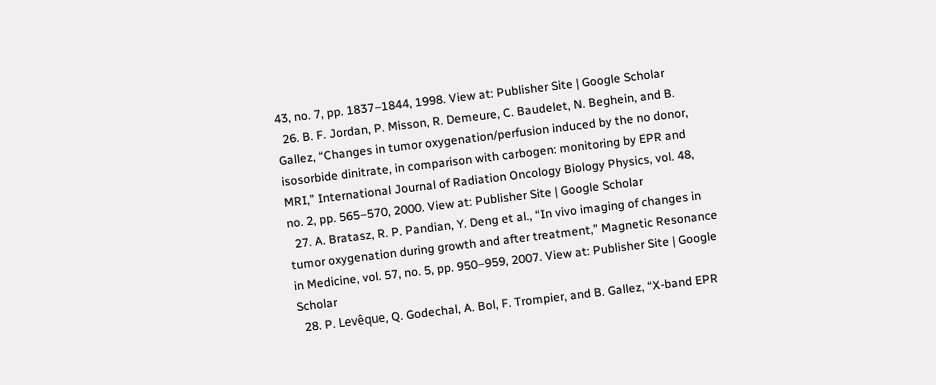43, no. 7, pp. 1837–1844, 1998. View at: Publisher Site | Google Scholar
  26. B. F. Jordan, P. Misson, R. Demeure, C. Baudelet, N. Beghein, and B. Gallez, “Changes in tumor oxygenation/perfusion induced by the no donor, isosorbide dinitrate, in comparison with carbogen: monitoring by EPR and MRI,” International Journal of Radiation Oncology Biology Physics, vol. 48, no. 2, pp. 565–570, 2000. View at: Publisher Site | Google Scholar
  27. A. Bratasz, R. P. Pandian, Y. Deng et al., “In vivo imaging of changes in tumor oxygenation during growth and after treatment,” Magnetic Resonance in Medicine, vol. 57, no. 5, pp. 950–959, 2007. View at: Publisher Site | Google Scholar
  28. P. Levêque, Q. Godechal, A. Bol, F. Trompier, and B. Gallez, “X-band EPR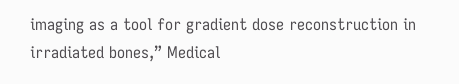imaging as a tool for gradient dose reconstruction in irradiated bones,” Medical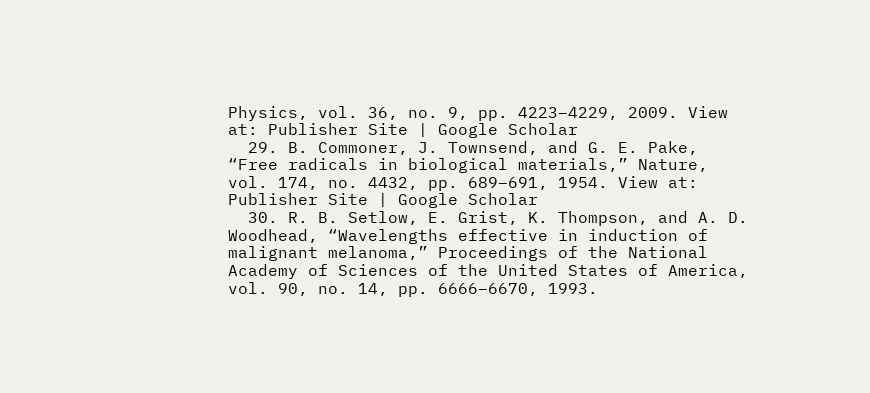Physics, vol. 36, no. 9, pp. 4223–4229, 2009. View at: Publisher Site | Google Scholar
  29. B. Commoner, J. Townsend, and G. E. Pake, “Free radicals in biological materials,” Nature, vol. 174, no. 4432, pp. 689–691, 1954. View at: Publisher Site | Google Scholar
  30. R. B. Setlow, E. Grist, K. Thompson, and A. D. Woodhead, “Wavelengths effective in induction of malignant melanoma,” Proceedings of the National Academy of Sciences of the United States of America, vol. 90, no. 14, pp. 6666–6670, 1993.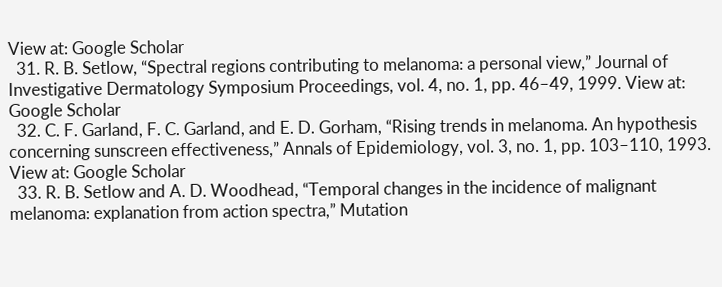View at: Google Scholar
  31. R. B. Setlow, “Spectral regions contributing to melanoma: a personal view,” Journal of Investigative Dermatology Symposium Proceedings, vol. 4, no. 1, pp. 46–49, 1999. View at: Google Scholar
  32. C. F. Garland, F. C. Garland, and E. D. Gorham, “Rising trends in melanoma. An hypothesis concerning sunscreen effectiveness,” Annals of Epidemiology, vol. 3, no. 1, pp. 103–110, 1993. View at: Google Scholar
  33. R. B. Setlow and A. D. Woodhead, “Temporal changes in the incidence of malignant melanoma: explanation from action spectra,” Mutation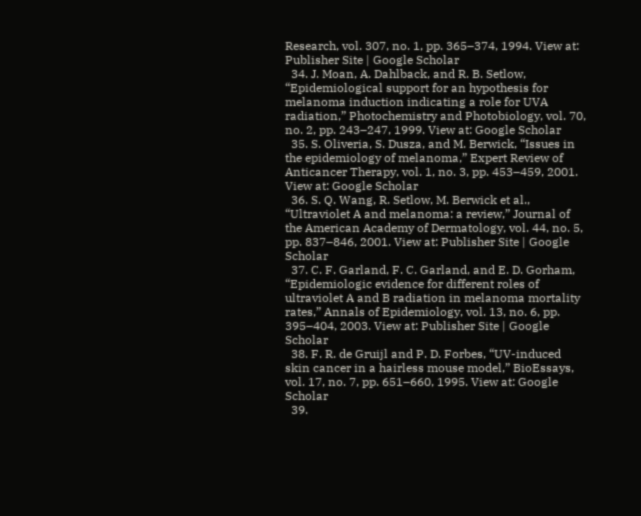Research, vol. 307, no. 1, pp. 365–374, 1994. View at: Publisher Site | Google Scholar
  34. J. Moan, A. Dahlback, and R. B. Setlow, “Epidemiological support for an hypothesis for melanoma induction indicating a role for UVA radiation,” Photochemistry and Photobiology, vol. 70, no. 2, pp. 243–247, 1999. View at: Google Scholar
  35. S. Oliveria, S. Dusza, and M. Berwick, “Issues in the epidemiology of melanoma,” Expert Review of Anticancer Therapy, vol. 1, no. 3, pp. 453–459, 2001. View at: Google Scholar
  36. S. Q. Wang, R. Setlow, M. Berwick et al., “Ultraviolet A and melanoma: a review,” Journal of the American Academy of Dermatology, vol. 44, no. 5, pp. 837–846, 2001. View at: Publisher Site | Google Scholar
  37. C. F. Garland, F. C. Garland, and E. D. Gorham, “Epidemiologic evidence for different roles of ultraviolet A and B radiation in melanoma mortality rates,” Annals of Epidemiology, vol. 13, no. 6, pp. 395–404, 2003. View at: Publisher Site | Google Scholar
  38. F. R. de Gruijl and P. D. Forbes, “UV-induced skin cancer in a hairless mouse model,” BioEssays, vol. 17, no. 7, pp. 651–660, 1995. View at: Google Scholar
  39.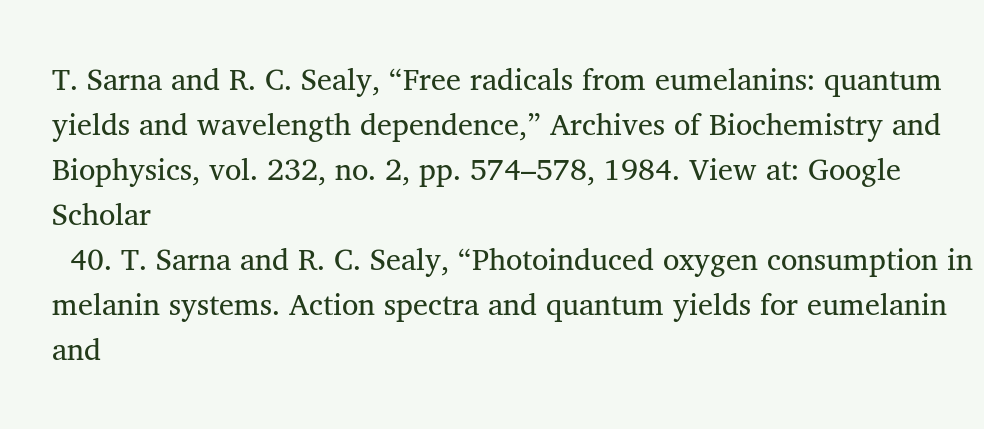T. Sarna and R. C. Sealy, “Free radicals from eumelanins: quantum yields and wavelength dependence,” Archives of Biochemistry and Biophysics, vol. 232, no. 2, pp. 574–578, 1984. View at: Google Scholar
  40. T. Sarna and R. C. Sealy, “Photoinduced oxygen consumption in melanin systems. Action spectra and quantum yields for eumelanin and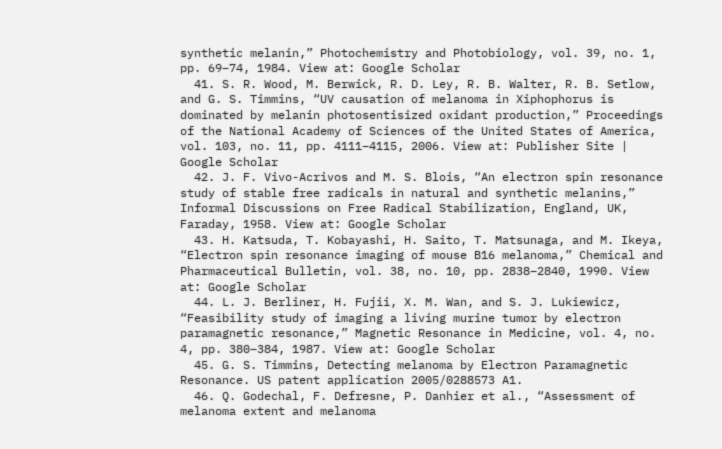synthetic melanin,” Photochemistry and Photobiology, vol. 39, no. 1, pp. 69–74, 1984. View at: Google Scholar
  41. S. R. Wood, M. Berwick, R. D. Ley, R. B. Walter, R. B. Setlow, and G. S. Timmins, “UV causation of melanoma in Xiphophorus is dominated by melanin photosentisized oxidant production,” Proceedings of the National Academy of Sciences of the United States of America, vol. 103, no. 11, pp. 4111–4115, 2006. View at: Publisher Site | Google Scholar
  42. J. F. Vivo-Acrivos and M. S. Blois, “An electron spin resonance study of stable free radicals in natural and synthetic melanins,” Informal Discussions on Free Radical Stabilization, England, UK, Faraday, 1958. View at: Google Scholar
  43. H. Katsuda, T. Kobayashi, H. Saito, T. Matsunaga, and M. Ikeya, “Electron spin resonance imaging of mouse B16 melanoma,” Chemical and Pharmaceutical Bulletin, vol. 38, no. 10, pp. 2838–2840, 1990. View at: Google Scholar
  44. L. J. Berliner, H. Fujii, X. M. Wan, and S. J. Lukiewicz, “Feasibility study of imaging a living murine tumor by electron paramagnetic resonance,” Magnetic Resonance in Medicine, vol. 4, no. 4, pp. 380–384, 1987. View at: Google Scholar
  45. G. S. Timmins, Detecting melanoma by Electron Paramagnetic Resonance. US patent application 2005/0288573 A1.
  46. Q. Godechal, F. Defresne, P. Danhier et al., “Assessment of melanoma extent and melanoma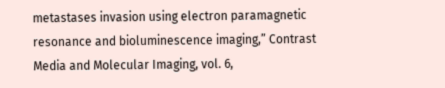metastases invasion using electron paramagnetic resonance and bioluminescence imaging,” Contrast Media and Molecular Imaging, vol. 6,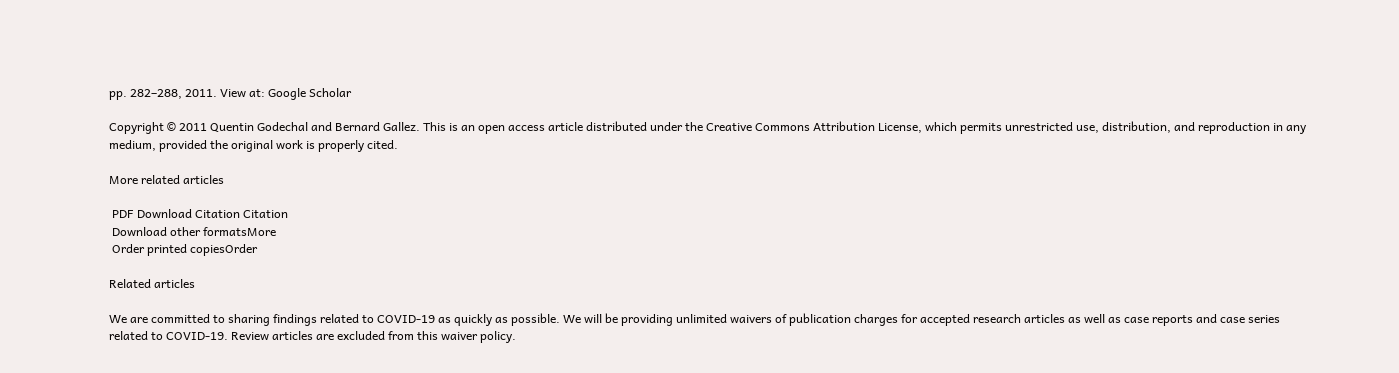pp. 282–288, 2011. View at: Google Scholar

Copyright © 2011 Quentin Godechal and Bernard Gallez. This is an open access article distributed under the Creative Commons Attribution License, which permits unrestricted use, distribution, and reproduction in any medium, provided the original work is properly cited.

More related articles

 PDF Download Citation Citation
 Download other formatsMore
 Order printed copiesOrder

Related articles

We are committed to sharing findings related to COVID-19 as quickly as possible. We will be providing unlimited waivers of publication charges for accepted research articles as well as case reports and case series related to COVID-19. Review articles are excluded from this waiver policy.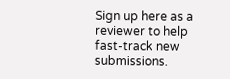Sign up here as a reviewer to help fast-track new submissions.